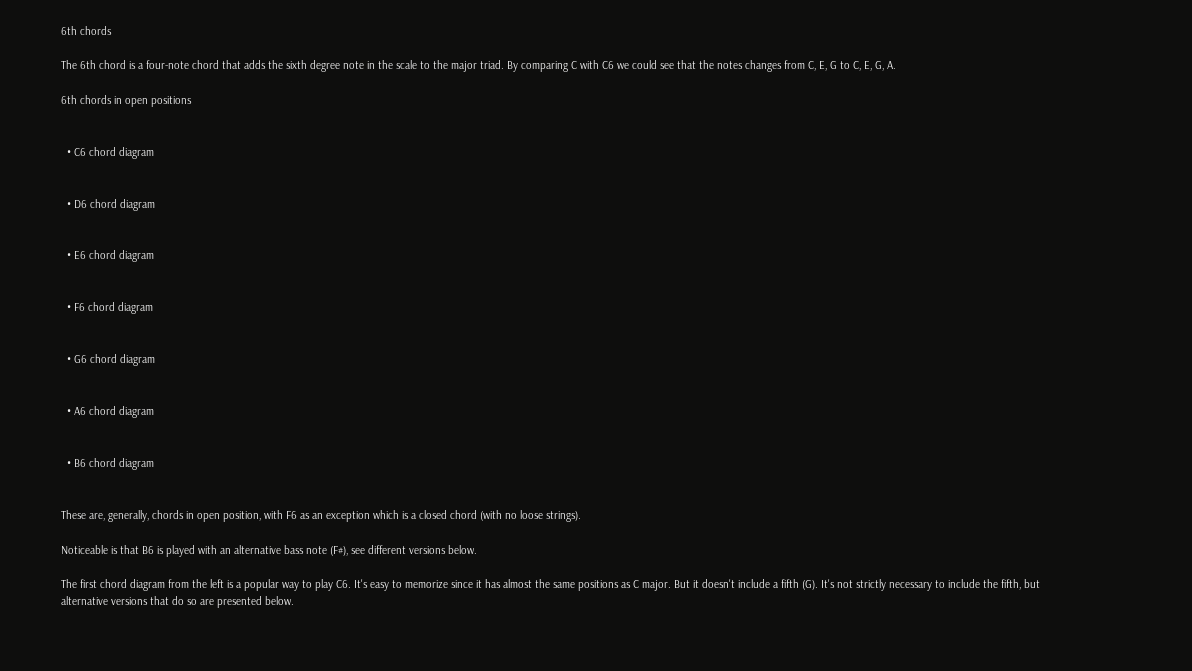6th chords

The 6th chord is a four-note chord that adds the sixth degree note in the scale to the major triad. By comparing C with C6 we could see that the notes changes from C, E, G to C, E, G, A.

6th chords in open positions


  • C6 chord diagram


  • D6 chord diagram


  • E6 chord diagram


  • F6 chord diagram


  • G6 chord diagram


  • A6 chord diagram


  • B6 chord diagram


These are, generally, chords in open position, with F6 as an exception which is a closed chord (with no loose strings).

Noticeable is that B6 is played with an alternative bass note (F#), see different versions below.

The first chord diagram from the left is a popular way to play C6. It's easy to memorize since it has almost the same positions as C major. But it doesn't include a fifth (G). It's not strictly necessary to include the fifth, but alternative versions that do so are presented below.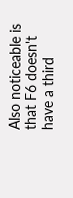Also noticeable is that F6 doesn't have a third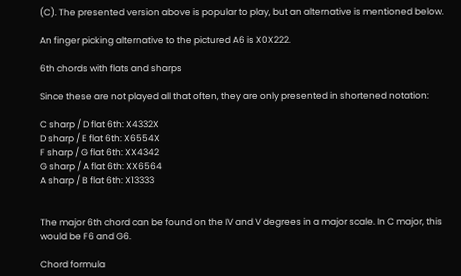(C). The presented version above is popular to play, but an alternative is mentioned below.

An finger picking alternative to the pictured A6 is X0X222.

6th chords with flats and sharps

Since these are not played all that often, they are only presented in shortened notation:

C sharp / D flat 6th: X4332X
D sharp / E flat 6th: X6554X
F sharp / G flat 6th: XX4342
G sharp / A flat 6th: XX6564
A sharp / B flat 6th: X13333


The major 6th chord can be found on the IV and V degrees in a major scale. In C major, this would be F6 and G6.

Chord formula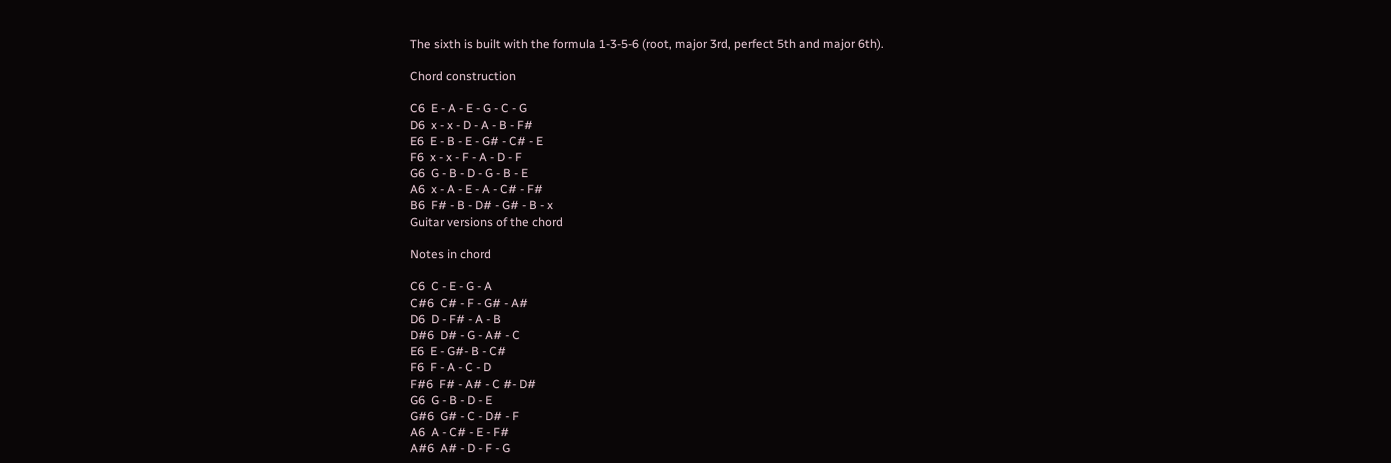The sixth is built with the formula 1-3-5-6 (root, major 3rd, perfect 5th and major 6th).

Chord construction

C6  E - A - E - G - C - G
D6  x - x - D - A - B - F#
E6  E - B - E - G# - C# - E
F6  x - x - F - A - D - F
G6  G - B - D - G - B - E
A6  x - A - E - A - C# - F#
B6  F# - B - D# - G# - B - x
Guitar versions of the chord

Notes in chord

C6  C - E - G - A
C#6  C# - F - G# - A#
D6  D - F# - A - B
D#6  D# - G - A# - C
E6  E - G#- B - C#
F6  F - A - C - D
F#6  F# - A# - C #- D#
G6  G - B - D - E
G#6  G# - C - D# - F
A6  A - C# - E - F#
A#6  A# - D - F - G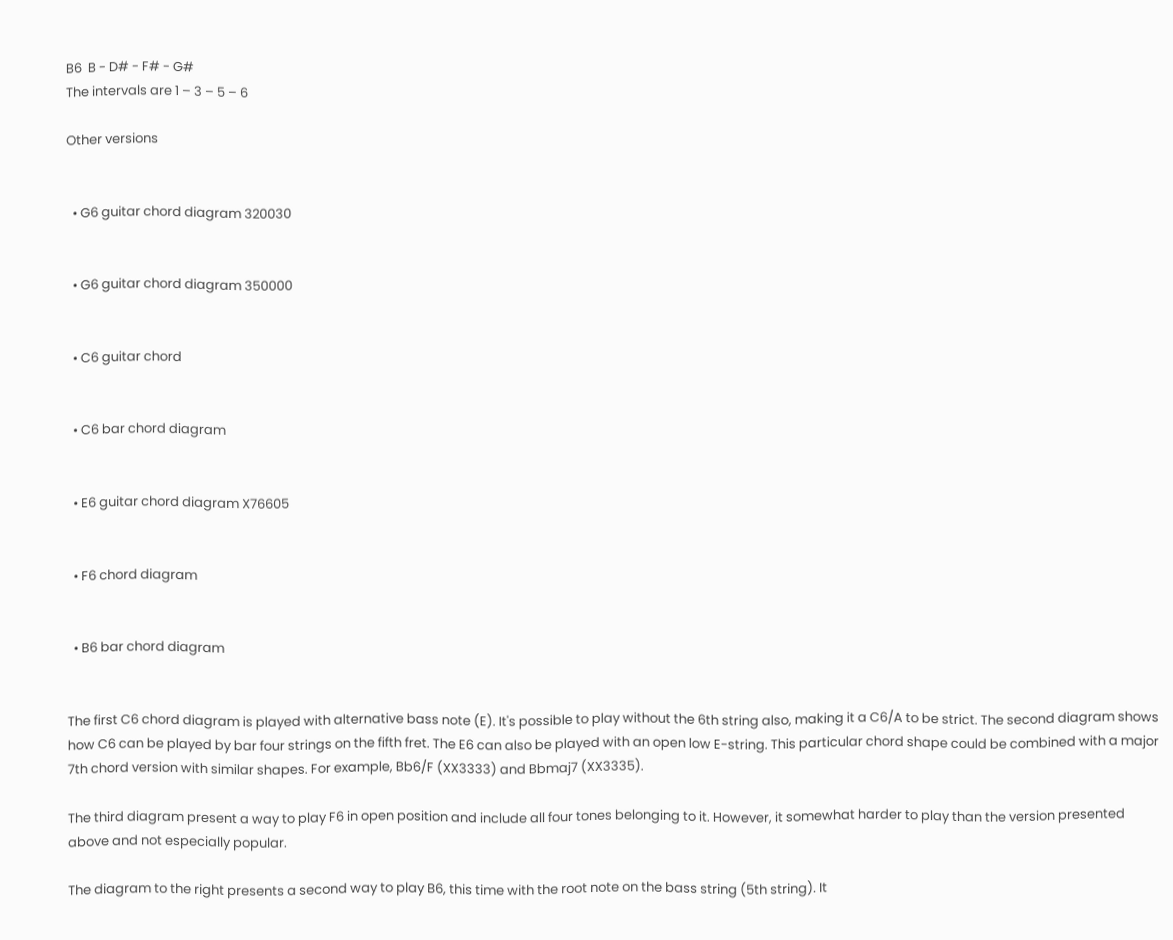B6  B - D# - F# - G#
The intervals are 1 – 3 – 5 – 6

Other versions


  • G6 guitar chord diagram 320030


  • G6 guitar chord diagram 350000


  • C6 guitar chord


  • C6 bar chord diagram


  • E6 guitar chord diagram X76605


  • F6 chord diagram


  • B6 bar chord diagram


The first C6 chord diagram is played with alternative bass note (E). It's possible to play without the 6th string also, making it a C6/A to be strict. The second diagram shows how C6 can be played by bar four strings on the fifth fret. The E6 can also be played with an open low E-string. This particular chord shape could be combined with a major 7th chord version with similar shapes. For example, Bb6/F (XX3333) and Bbmaj7 (XX3335).

The third diagram present a way to play F6 in open position and include all four tones belonging to it. However, it somewhat harder to play than the version presented above and not especially popular.

The diagram to the right presents a second way to play B6, this time with the root note on the bass string (5th string). It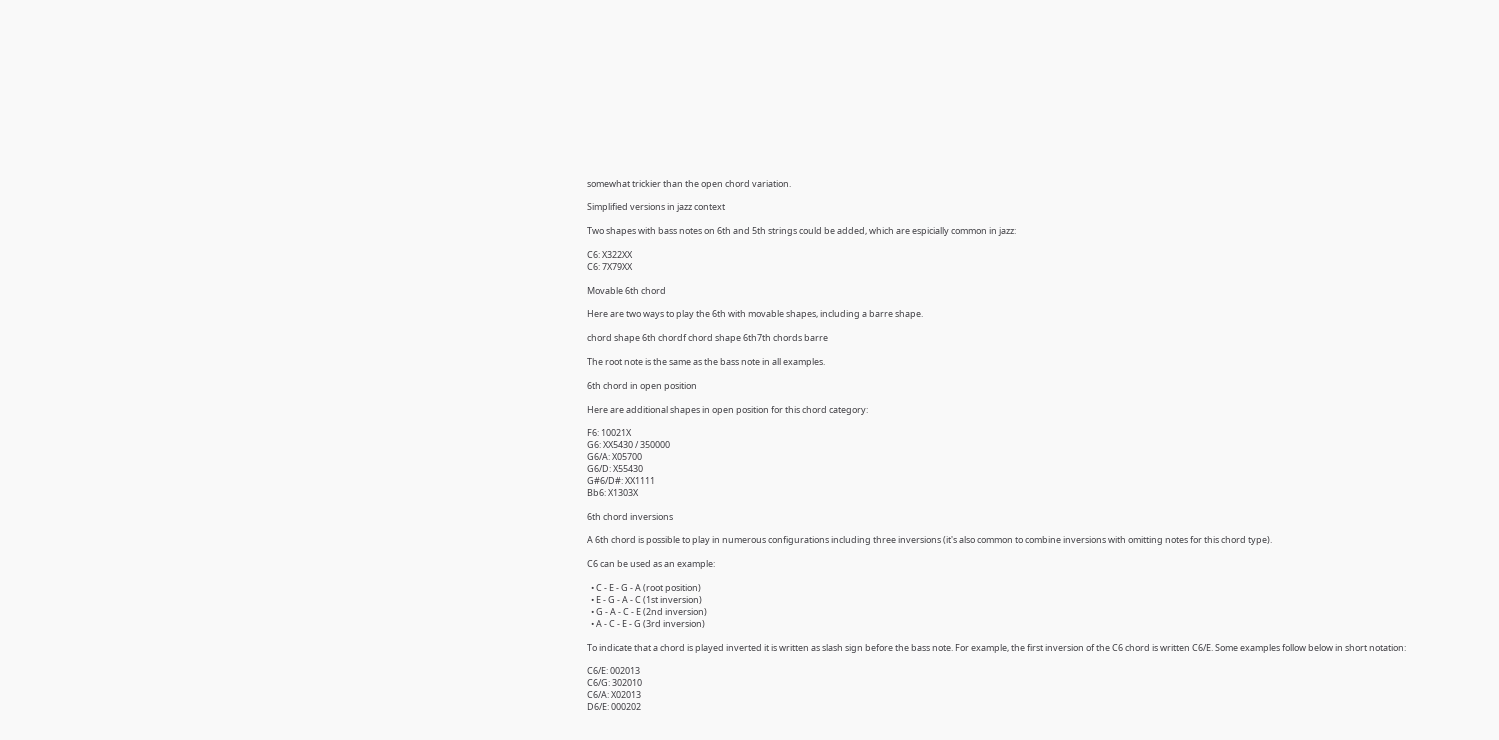somewhat trickier than the open chord variation.

Simplified versions in jazz context

Two shapes with bass notes on 6th and 5th strings could be added, which are espicially common in jazz:

C6: X322XX
C6: 7X79XX

Movable 6th chord

Here are two ways to play the 6th with movable shapes, including a barre shape.

chord shape 6th chordf chord shape 6th7th chords barre

The root note is the same as the bass note in all examples.

6th chord in open position

Here are additional shapes in open position for this chord category:

F6: 10021X
G6: XX5430 / 350000
G6/A: X05700
G6/D: X55430
G#6/D#: XX1111
Bb6: X1303X

6th chord inversions

A 6th chord is possible to play in numerous configurations including three inversions (it's also common to combine inversions with omitting notes for this chord type).

C6 can be used as an example:

  • C - E - G - A (root position)
  • E - G - A - C (1st inversion)
  • G - A - C - E (2nd inversion)
  • A - C - E - G (3rd inversion)

To indicate that a chord is played inverted it is written as slash sign before the bass note. For example, the first inversion of the C6 chord is written C6/E. Some examples follow below in short notation:

C6/E: 002013
C6/G: 302010
C6/A: X02013
D6/E: 000202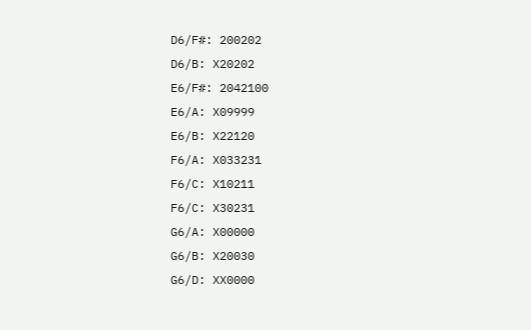D6/F#: 200202
D6/B: X20202
E6/F#: 2042100
E6/A: X09999
E6/B: X22120
F6/A: X033231
F6/C: X10211
F6/C: X30231
G6/A: X00000
G6/B: X20030
G6/D: XX0000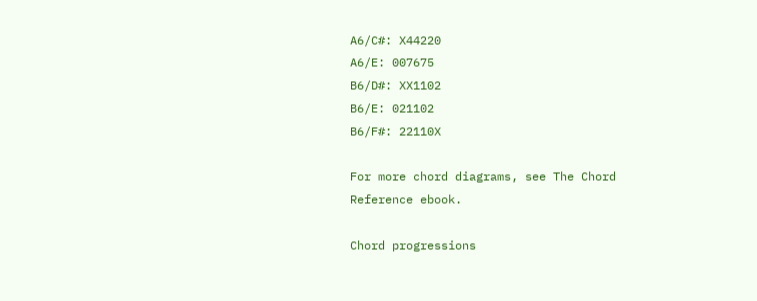A6/C#: X44220
A6/E: 007675
B6/D#: XX1102
B6/E: 021102
B6/F#: 22110X

For more chord diagrams, see The Chord Reference ebook.

Chord progressions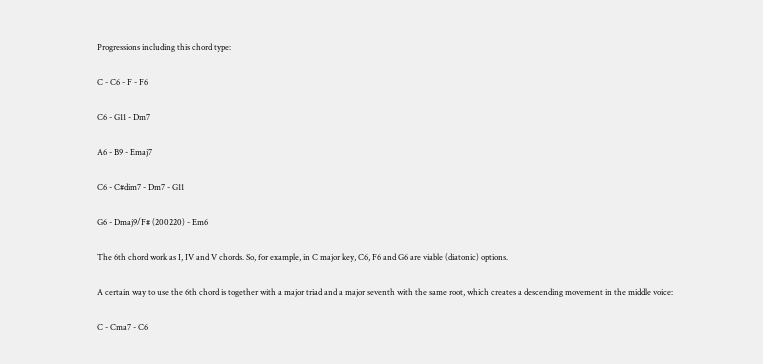Progressions including this chord type:

C - C6 - F - F6

C6 - G11 - Dm7

A6 - B9 - Emaj7

C6 - C#dim7 - Dm7 - G11

G6 - Dmaj9/F# (200220) - Em6

The 6th chord work as I, IV and V chords. So, for example, in C major key, C6, F6 and G6 are viable (diatonic) options.

A certain way to use the 6th chord is together with a major triad and a major seventh with the same root, which creates a descending movement in the middle voice:

C - Cma7 - C6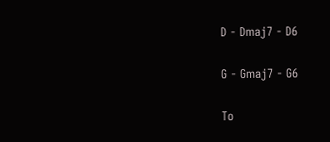D - Dmaj7 - D6

G - Gmaj7 - G6

To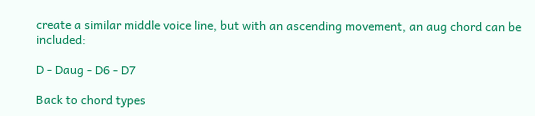create a similar middle voice line, but with an ascending movement, an aug chord can be included:

D - Daug - D6 - D7

Back to chord types